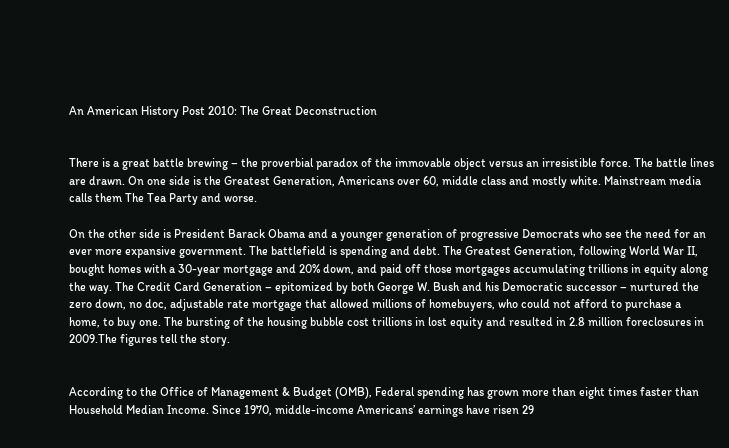An American History Post 2010: The Great Deconstruction


There is a great battle brewing – the proverbial paradox of the immovable object versus an irresistible force. The battle lines are drawn. On one side is the Greatest Generation, Americans over 60, middle class and mostly white. Mainstream media calls them The Tea Party and worse.

On the other side is President Barack Obama and a younger generation of progressive Democrats who see the need for an ever more expansive government. The battlefield is spending and debt. The Greatest Generation, following World War II, bought homes with a 30-year mortgage and 20% down, and paid off those mortgages accumulating trillions in equity along the way. The Credit Card Generation – epitomized by both George W. Bush and his Democratic successor – nurtured the zero down, no doc, adjustable rate mortgage that allowed millions of homebuyers, who could not afford to purchase a home, to buy one. The bursting of the housing bubble cost trillions in lost equity and resulted in 2.8 million foreclosures in 2009.The figures tell the story.


According to the Office of Management & Budget (OMB), Federal spending has grown more than eight times faster than Household Median Income. Since 1970, middle-income Americans’ earnings have risen 29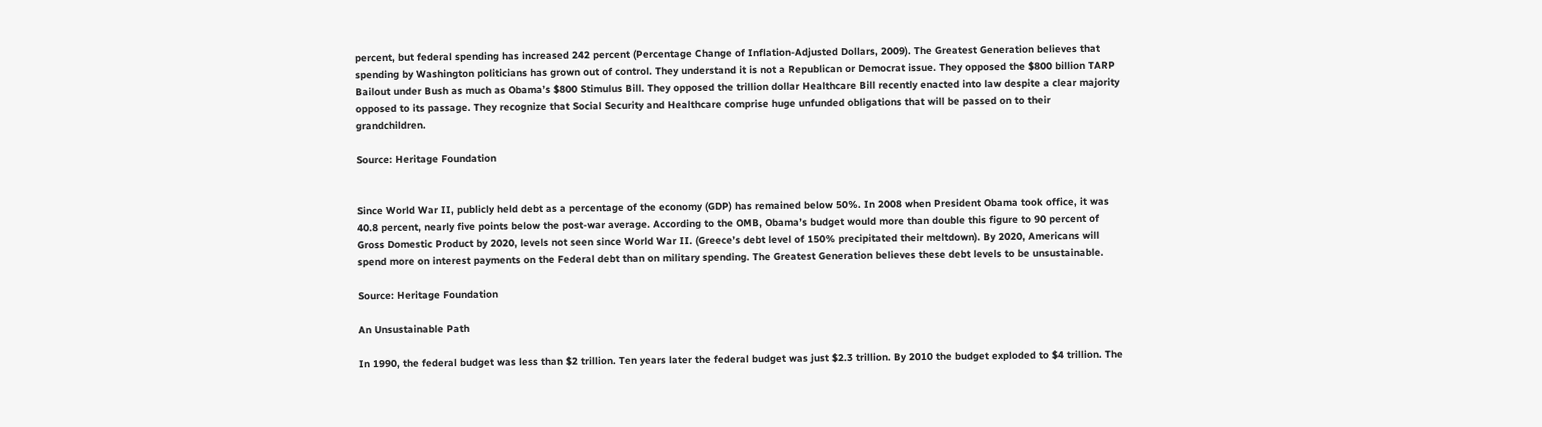percent, but federal spending has increased 242 percent (Percentage Change of Inflation-Adjusted Dollars, 2009). The Greatest Generation believes that spending by Washington politicians has grown out of control. They understand it is not a Republican or Democrat issue. They opposed the $800 billion TARP Bailout under Bush as much as Obama’s $800 Stimulus Bill. They opposed the trillion dollar Healthcare Bill recently enacted into law despite a clear majority opposed to its passage. They recognize that Social Security and Healthcare comprise huge unfunded obligations that will be passed on to their grandchildren.

Source: Heritage Foundation


Since World War II, publicly held debt as a percentage of the economy (GDP) has remained below 50%. In 2008 when President Obama took office, it was 40.8 percent, nearly five points below the post-war average. According to the OMB, Obama’s budget would more than double this figure to 90 percent of Gross Domestic Product by 2020, levels not seen since World War II. (Greece’s debt level of 150% precipitated their meltdown). By 2020, Americans will spend more on interest payments on the Federal debt than on military spending. The Greatest Generation believes these debt levels to be unsustainable.

Source: Heritage Foundation

An Unsustainable Path

In 1990, the federal budget was less than $2 trillion. Ten years later the federal budget was just $2.3 trillion. By 2010 the budget exploded to $4 trillion. The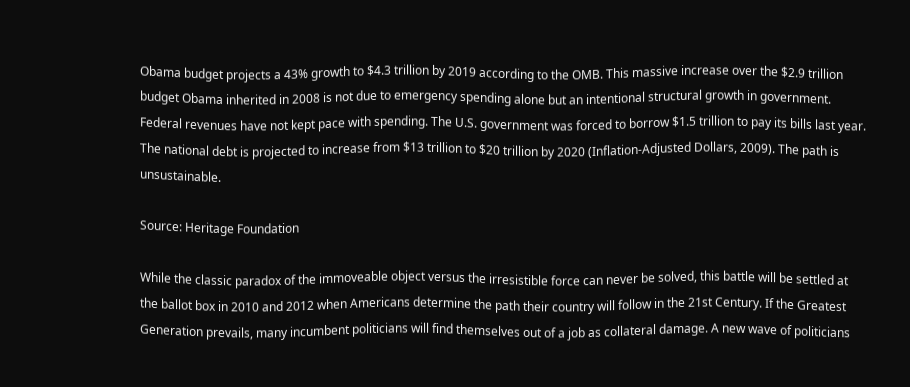Obama budget projects a 43% growth to $4.3 trillion by 2019 according to the OMB. This massive increase over the $2.9 trillion budget Obama inherited in 2008 is not due to emergency spending alone but an intentional structural growth in government. Federal revenues have not kept pace with spending. The U.S. government was forced to borrow $1.5 trillion to pay its bills last year. The national debt is projected to increase from $13 trillion to $20 trillion by 2020 (Inflation-Adjusted Dollars, 2009). The path is unsustainable.

Source: Heritage Foundation

While the classic paradox of the immoveable object versus the irresistible force can never be solved, this battle will be settled at the ballot box in 2010 and 2012 when Americans determine the path their country will follow in the 21st Century. If the Greatest Generation prevails, many incumbent politicians will find themselves out of a job as collateral damage. A new wave of politicians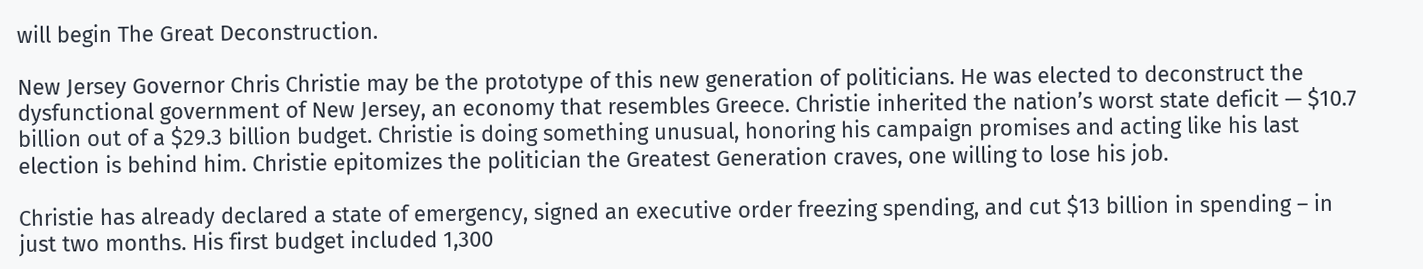will begin The Great Deconstruction.

New Jersey Governor Chris Christie may be the prototype of this new generation of politicians. He was elected to deconstruct the dysfunctional government of New Jersey, an economy that resembles Greece. Christie inherited the nation’s worst state deficit — $10.7 billion out of a $29.3 billion budget. Christie is doing something unusual, honoring his campaign promises and acting like his last election is behind him. Christie epitomizes the politician the Greatest Generation craves, one willing to lose his job.

Christie has already declared a state of emergency, signed an executive order freezing spending, and cut $13 billion in spending – in just two months. His first budget included 1,300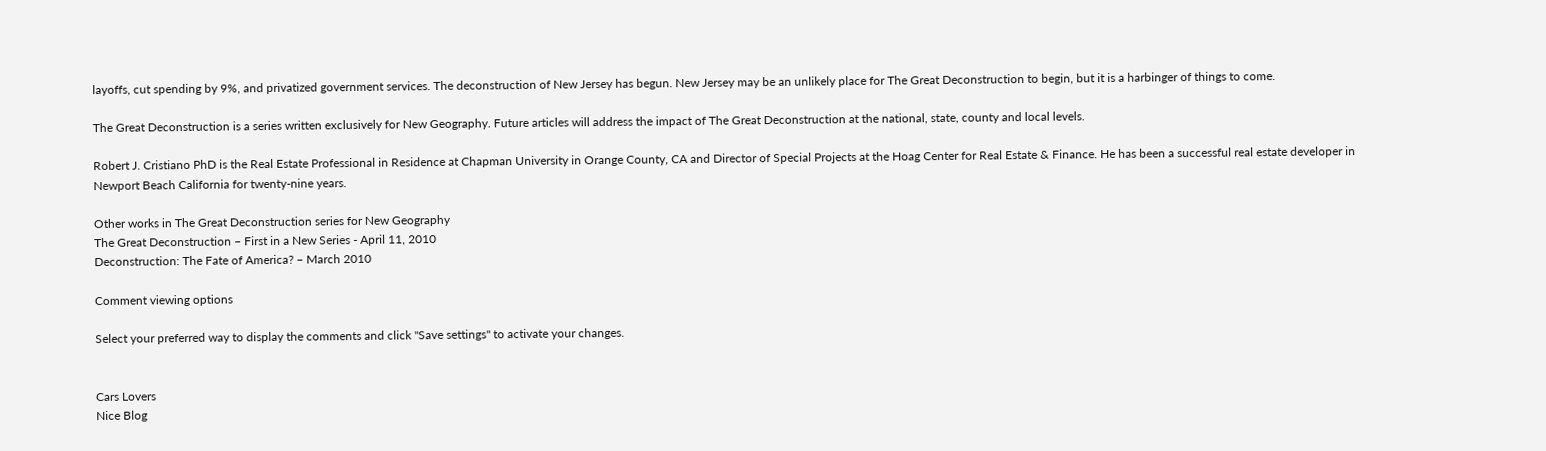layoffs, cut spending by 9%, and privatized government services. The deconstruction of New Jersey has begun. New Jersey may be an unlikely place for The Great Deconstruction to begin, but it is a harbinger of things to come.

The Great Deconstruction is a series written exclusively for New Geography. Future articles will address the impact of The Great Deconstruction at the national, state, county and local levels.

Robert J. Cristiano PhD is the Real Estate Professional in Residence at Chapman University in Orange County, CA and Director of Special Projects at the Hoag Center for Real Estate & Finance. He has been a successful real estate developer in Newport Beach California for twenty-nine years.

Other works in The Great Deconstruction series for New Geography
The Great Deconstruction – First in a New Series - April 11, 2010
Deconstruction: The Fate of America? – March 2010

Comment viewing options

Select your preferred way to display the comments and click "Save settings" to activate your changes.


Cars Lovers
Nice Blog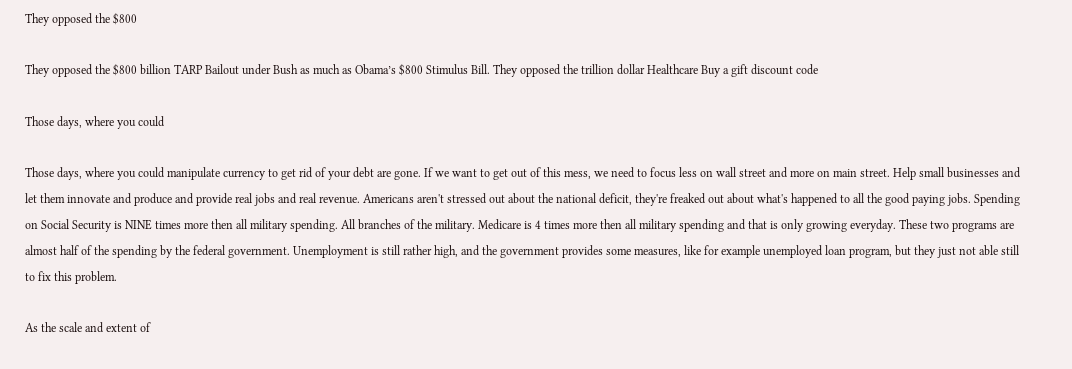They opposed the $800

They opposed the $800 billion TARP Bailout under Bush as much as Obama’s $800 Stimulus Bill. They opposed the trillion dollar Healthcare Buy a gift discount code

Those days, where you could

Those days, where you could manipulate currency to get rid of your debt are gone. If we want to get out of this mess, we need to focus less on wall street and more on main street. Help small businesses and let them innovate and produce and provide real jobs and real revenue. Americans aren't stressed out about the national deficit, they're freaked out about what's happened to all the good paying jobs. Spending on Social Security is NINE times more then all military spending. All branches of the military. Medicare is 4 times more then all military spending and that is only growing everyday. These two programs are almost half of the spending by the federal government. Unemployment is still rather high, and the government provides some measures, like for example unemployed loan program, but they just not able still to fix this problem.

As the scale and extent of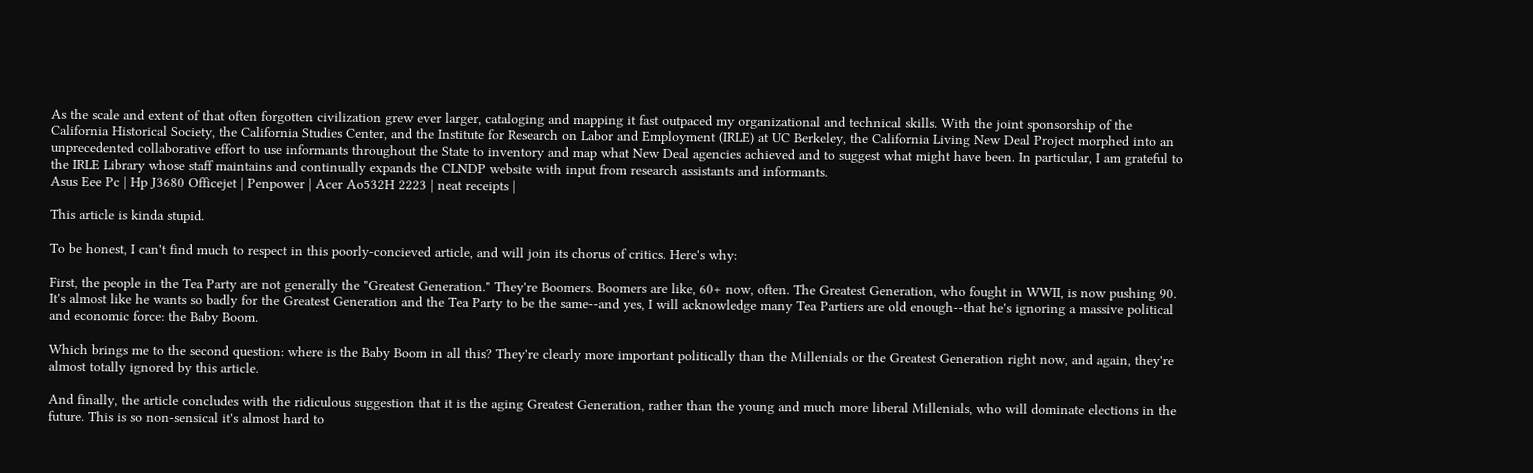As the scale and extent of that often forgotten civilization grew ever larger, cataloging and mapping it fast outpaced my organizational and technical skills. With the joint sponsorship of the California Historical Society, the California Studies Center, and the Institute for Research on Labor and Employment (IRLE) at UC Berkeley, the California Living New Deal Project morphed into an unprecedented collaborative effort to use informants throughout the State to inventory and map what New Deal agencies achieved and to suggest what might have been. In particular, I am grateful to the IRLE Library whose staff maintains and continually expands the CLNDP website with input from research assistants and informants.
Asus Eee Pc | Hp J3680 Officejet | Penpower | Acer Ao532H 2223 | neat receipts |

This article is kinda stupid.

To be honest, I can't find much to respect in this poorly-concieved article, and will join its chorus of critics. Here's why:

First, the people in the Tea Party are not generally the "Greatest Generation." They're Boomers. Boomers are like, 60+ now, often. The Greatest Generation, who fought in WWII, is now pushing 90. It's almost like he wants so badly for the Greatest Generation and the Tea Party to be the same--and yes, I will acknowledge many Tea Partiers are old enough--that he's ignoring a massive political and economic force: the Baby Boom.

Which brings me to the second question: where is the Baby Boom in all this? They're clearly more important politically than the Millenials or the Greatest Generation right now, and again, they're almost totally ignored by this article.

And finally, the article concludes with the ridiculous suggestion that it is the aging Greatest Generation, rather than the young and much more liberal Millenials, who will dominate elections in the future. This is so non-sensical it's almost hard to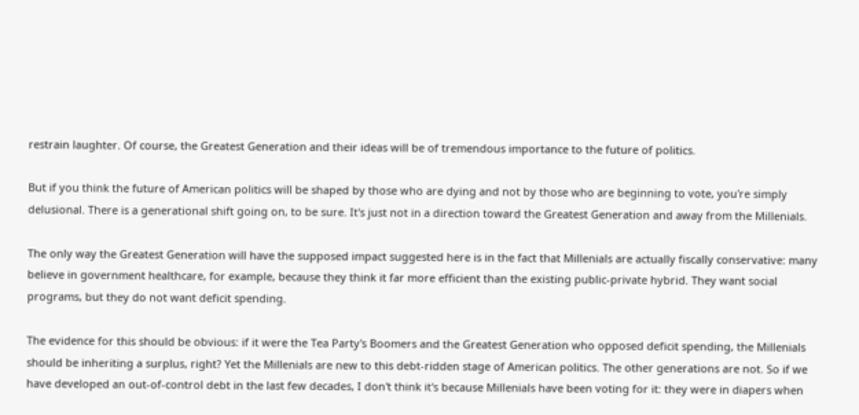restrain laughter. Of course, the Greatest Generation and their ideas will be of tremendous importance to the future of politics.

But if you think the future of American politics will be shaped by those who are dying and not by those who are beginning to vote, you're simply delusional. There is a generational shift going on, to be sure. It's just not in a direction toward the Greatest Generation and away from the Millenials.

The only way the Greatest Generation will have the supposed impact suggested here is in the fact that Millenials are actually fiscally conservative: many believe in government healthcare, for example, because they think it far more efficient than the existing public-private hybrid. They want social programs, but they do not want deficit spending.

The evidence for this should be obvious: if it were the Tea Party's Boomers and the Greatest Generation who opposed deficit spending, the Millenials should be inheriting a surplus, right? Yet the Millenials are new to this debt-ridden stage of American politics. The other generations are not. So if we have developed an out-of-control debt in the last few decades, I don't think it's because Millenials have been voting for it: they were in diapers when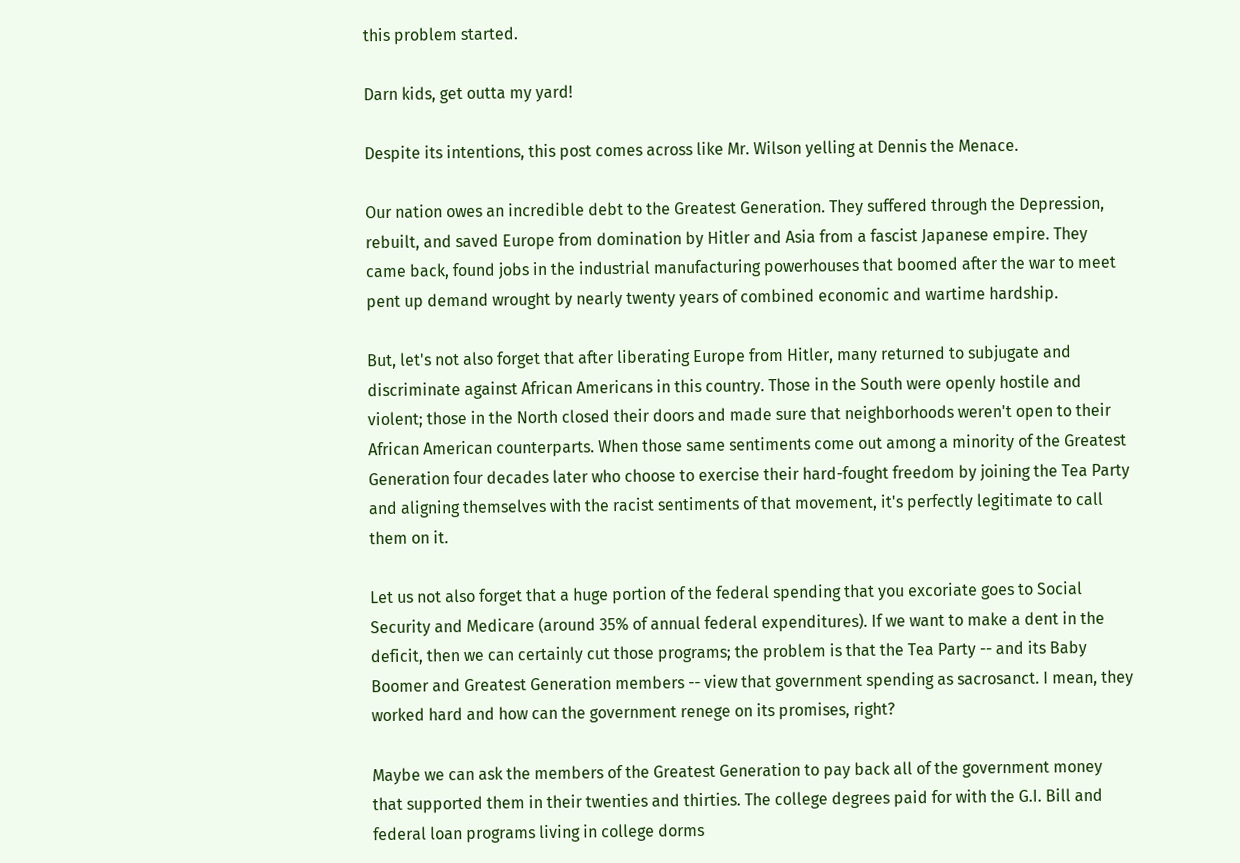this problem started.

Darn kids, get outta my yard!

Despite its intentions, this post comes across like Mr. Wilson yelling at Dennis the Menace.

Our nation owes an incredible debt to the Greatest Generation. They suffered through the Depression, rebuilt, and saved Europe from domination by Hitler and Asia from a fascist Japanese empire. They came back, found jobs in the industrial manufacturing powerhouses that boomed after the war to meet pent up demand wrought by nearly twenty years of combined economic and wartime hardship.

But, let's not also forget that after liberating Europe from Hitler, many returned to subjugate and discriminate against African Americans in this country. Those in the South were openly hostile and violent; those in the North closed their doors and made sure that neighborhoods weren't open to their African American counterparts. When those same sentiments come out among a minority of the Greatest Generation four decades later who choose to exercise their hard-fought freedom by joining the Tea Party and aligning themselves with the racist sentiments of that movement, it's perfectly legitimate to call them on it.

Let us not also forget that a huge portion of the federal spending that you excoriate goes to Social Security and Medicare (around 35% of annual federal expenditures). If we want to make a dent in the deficit, then we can certainly cut those programs; the problem is that the Tea Party -- and its Baby Boomer and Greatest Generation members -- view that government spending as sacrosanct. I mean, they worked hard and how can the government renege on its promises, right?

Maybe we can ask the members of the Greatest Generation to pay back all of the government money that supported them in their twenties and thirties. The college degrees paid for with the G.I. Bill and federal loan programs living in college dorms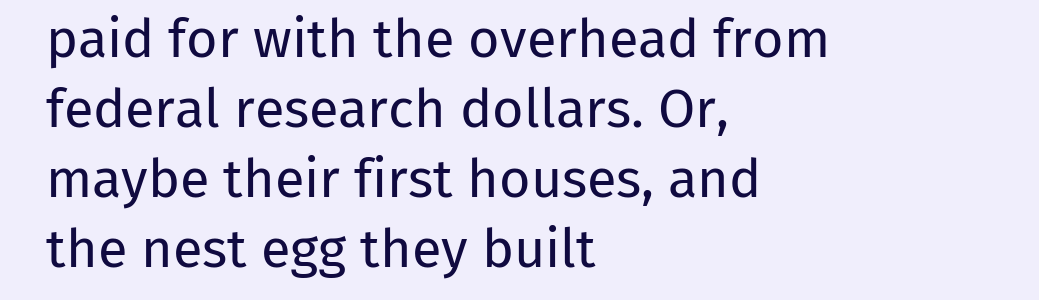paid for with the overhead from federal research dollars. Or, maybe their first houses, and the nest egg they built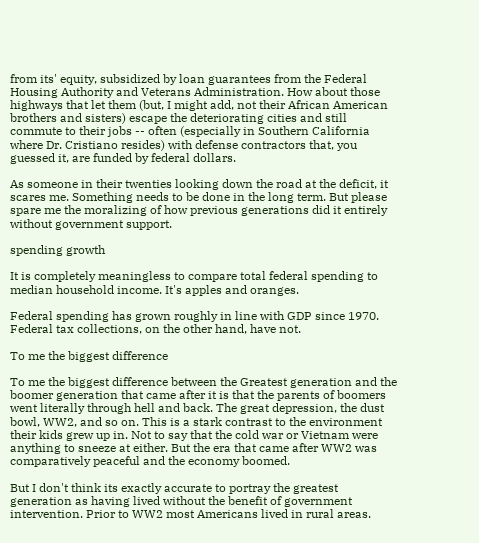from its' equity, subsidized by loan guarantees from the Federal Housing Authority and Veterans Administration. How about those highways that let them (but, I might add, not their African American brothers and sisters) escape the deteriorating cities and still commute to their jobs -- often (especially in Southern California where Dr. Cristiano resides) with defense contractors that, you guessed it, are funded by federal dollars.

As someone in their twenties looking down the road at the deficit, it scares me. Something needs to be done in the long term. But please spare me the moralizing of how previous generations did it entirely without government support.

spending growth

It is completely meaningless to compare total federal spending to median household income. It's apples and oranges.

Federal spending has grown roughly in line with GDP since 1970. Federal tax collections, on the other hand, have not.

To me the biggest difference

To me the biggest difference between the Greatest generation and the boomer generation that came after it is that the parents of boomers went literally through hell and back. The great depression, the dust bowl, WW2, and so on. This is a stark contrast to the environment their kids grew up in. Not to say that the cold war or Vietnam were anything to sneeze at either. But the era that came after WW2 was comparatively peaceful and the economy boomed.

But I don't think its exactly accurate to portray the greatest generation as having lived without the benefit of government intervention. Prior to WW2 most Americans lived in rural areas.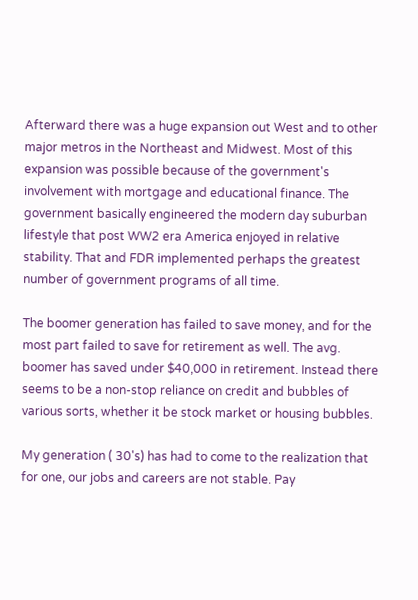Afterward there was a huge expansion out West and to other major metros in the Northeast and Midwest. Most of this expansion was possible because of the government's involvement with mortgage and educational finance. The government basically engineered the modern day suburban lifestyle that post WW2 era America enjoyed in relative stability. That and FDR implemented perhaps the greatest number of government programs of all time.

The boomer generation has failed to save money, and for the most part failed to save for retirement as well. The avg. boomer has saved under $40,000 in retirement. Instead there seems to be a non-stop reliance on credit and bubbles of various sorts, whether it be stock market or housing bubbles.

My generation ( 30's) has had to come to the realization that for one, our jobs and careers are not stable. Pay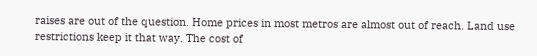raises are out of the question. Home prices in most metros are almost out of reach. Land use restrictions keep it that way. The cost of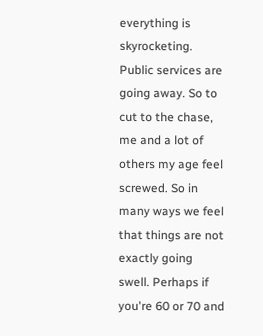everything is skyrocketing. Public services are going away. So to cut to the chase, me and a lot of others my age feel screwed. So in many ways we feel that things are not exactly going swell. Perhaps if you're 60 or 70 and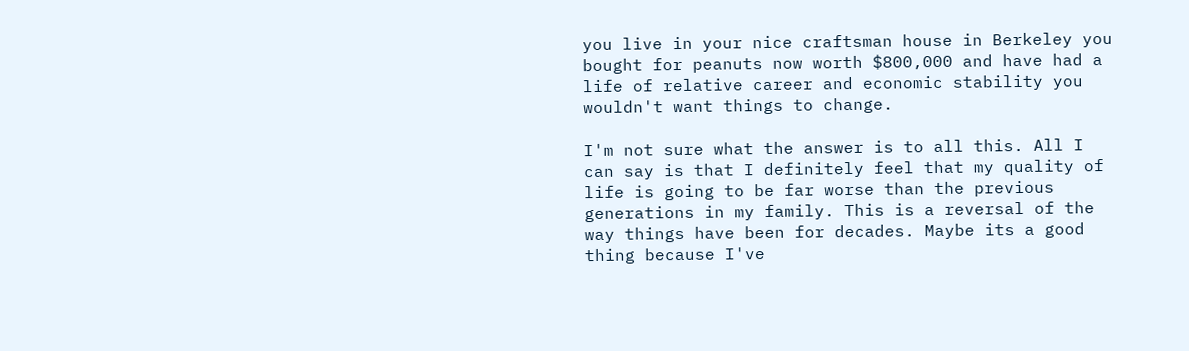you live in your nice craftsman house in Berkeley you bought for peanuts now worth $800,000 and have had a life of relative career and economic stability you wouldn't want things to change.

I'm not sure what the answer is to all this. All I can say is that I definitely feel that my quality of life is going to be far worse than the previous generations in my family. This is a reversal of the way things have been for decades. Maybe its a good thing because I've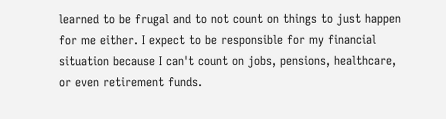learned to be frugal and to not count on things to just happen for me either. I expect to be responsible for my financial situation because I can't count on jobs, pensions, healthcare, or even retirement funds.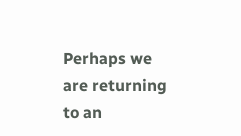Perhaps we are returning to an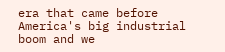era that came before America's big industrial boom and we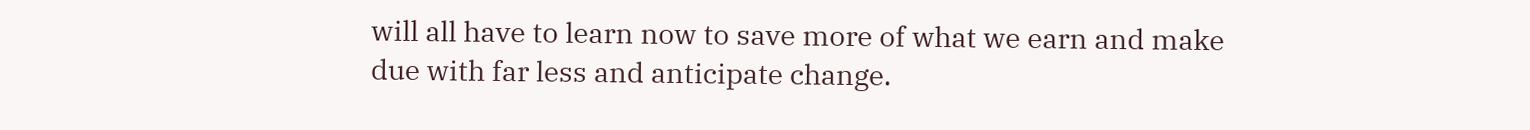will all have to learn now to save more of what we earn and make due with far less and anticipate change.